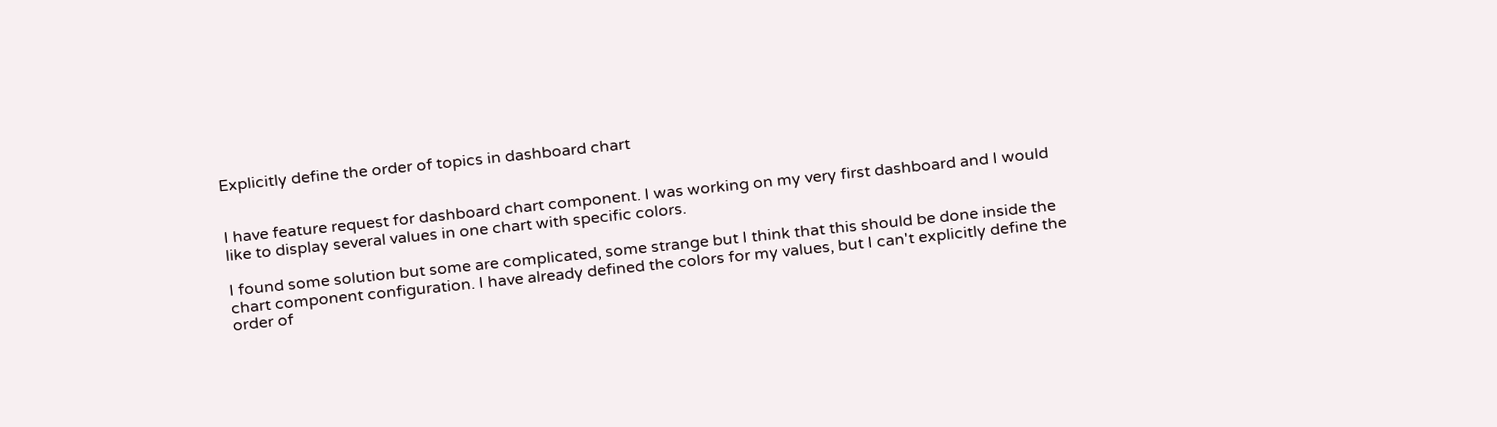Explicitly define the order of topics in dashboard chart


I have feature request for dashboard chart component. I was working on my very first dashboard and I would like to display several values in one chart with specific colors.

I found some solution but some are complicated, some strange but I think that this should be done inside the chart component configuration. I have already defined the colors for my values, but I can't explicitly define the order of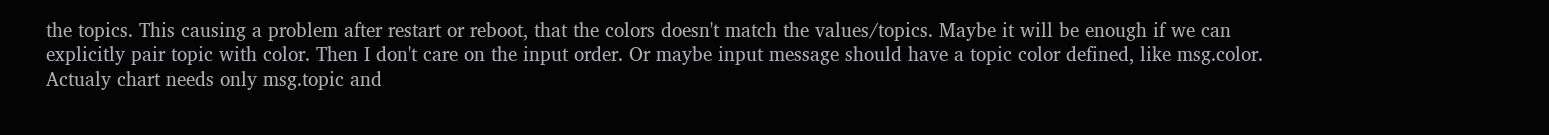the topics. This causing a problem after restart or reboot, that the colors doesn't match the values/topics. Maybe it will be enough if we can explicitly pair topic with color. Then I don't care on the input order. Or maybe input message should have a topic color defined, like msg.color. Actualy chart needs only msg.topic and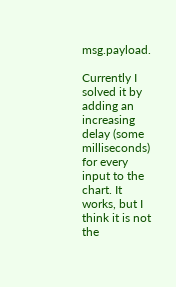msg.payload.

Currently I solved it by adding an increasing delay (some milliseconds) for every input to the chart. It works, but I think it is not the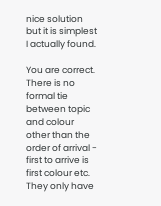nice solution but it is simplest I actually found.

You are correct. There is no formal tie between topic and colour other than the order of arrival - first to arrive is first colour etc. They only have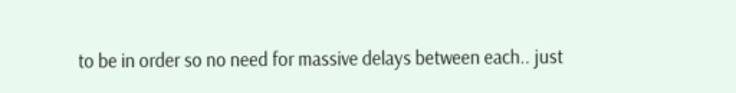to be in order so no need for massive delays between each.. just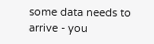some data needs to arrive - you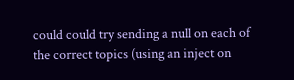could could try sending a null on each of the correct topics (using an inject on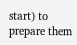start) to prepare them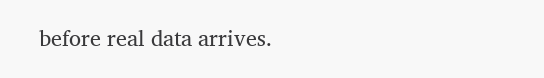before real data arrives.